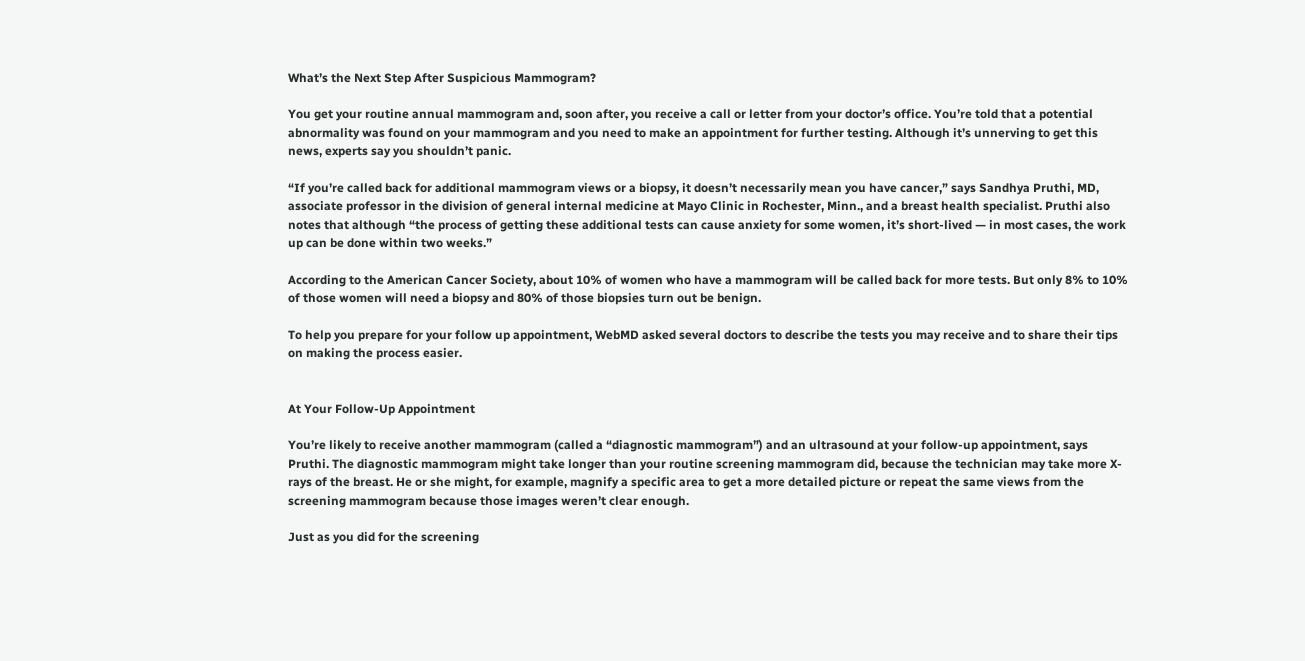What’s the Next Step After Suspicious Mammogram?

You get your routine annual mammogram and, soon after, you receive a call or letter from your doctor’s office. You’re told that a potential abnormality was found on your mammogram and you need to make an appointment for further testing. Although it’s unnerving to get this news, experts say you shouldn’t panic.

“If you’re called back for additional mammogram views or a biopsy, it doesn’t necessarily mean you have cancer,” says Sandhya Pruthi, MD, associate professor in the division of general internal medicine at Mayo Clinic in Rochester, Minn., and a breast health specialist. Pruthi also notes that although “the process of getting these additional tests can cause anxiety for some women, it’s short-lived — in most cases, the work up can be done within two weeks.”

According to the American Cancer Society, about 10% of women who have a mammogram will be called back for more tests. But only 8% to 10% of those women will need a biopsy and 80% of those biopsies turn out be benign.

To help you prepare for your follow up appointment, WebMD asked several doctors to describe the tests you may receive and to share their tips on making the process easier.


At Your Follow-Up Appointment

You’re likely to receive another mammogram (called a “diagnostic mammogram”) and an ultrasound at your follow-up appointment, says Pruthi. The diagnostic mammogram might take longer than your routine screening mammogram did, because the technician may take more X-rays of the breast. He or she might, for example, magnify a specific area to get a more detailed picture or repeat the same views from the screening mammogram because those images weren’t clear enough.

Just as you did for the screening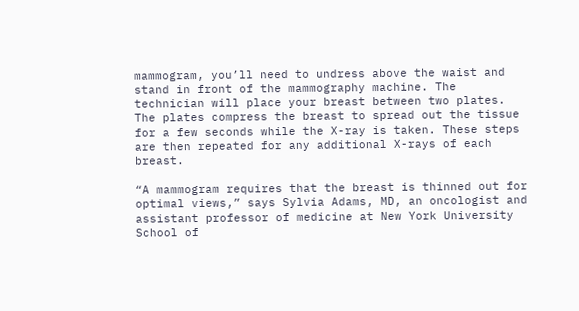mammogram, you’ll need to undress above the waist and stand in front of the mammography machine. The technician will place your breast between two plates. The plates compress the breast to spread out the tissue for a few seconds while the X-ray is taken. These steps are then repeated for any additional X-rays of each breast.

“A mammogram requires that the breast is thinned out for optimal views,” says Sylvia Adams, MD, an oncologist and assistant professor of medicine at New York University School of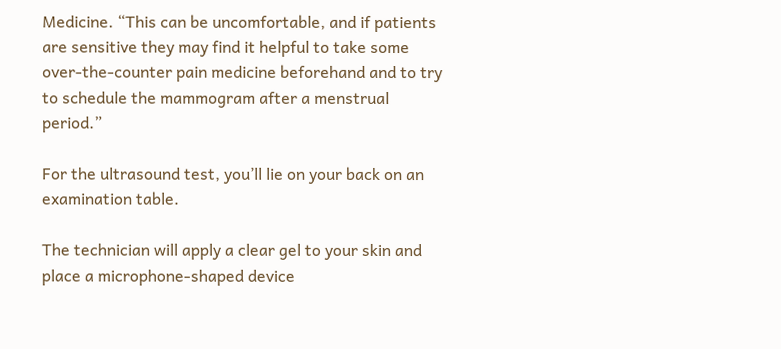Medicine. “This can be uncomfortable, and if patients are sensitive they may find it helpful to take some over-the-counter pain medicine beforehand and to try to schedule the mammogram after a menstrual period.”

For the ultrasound test, you’ll lie on your back on an examination table.

The technician will apply a clear gel to your skin and place a microphone-shaped device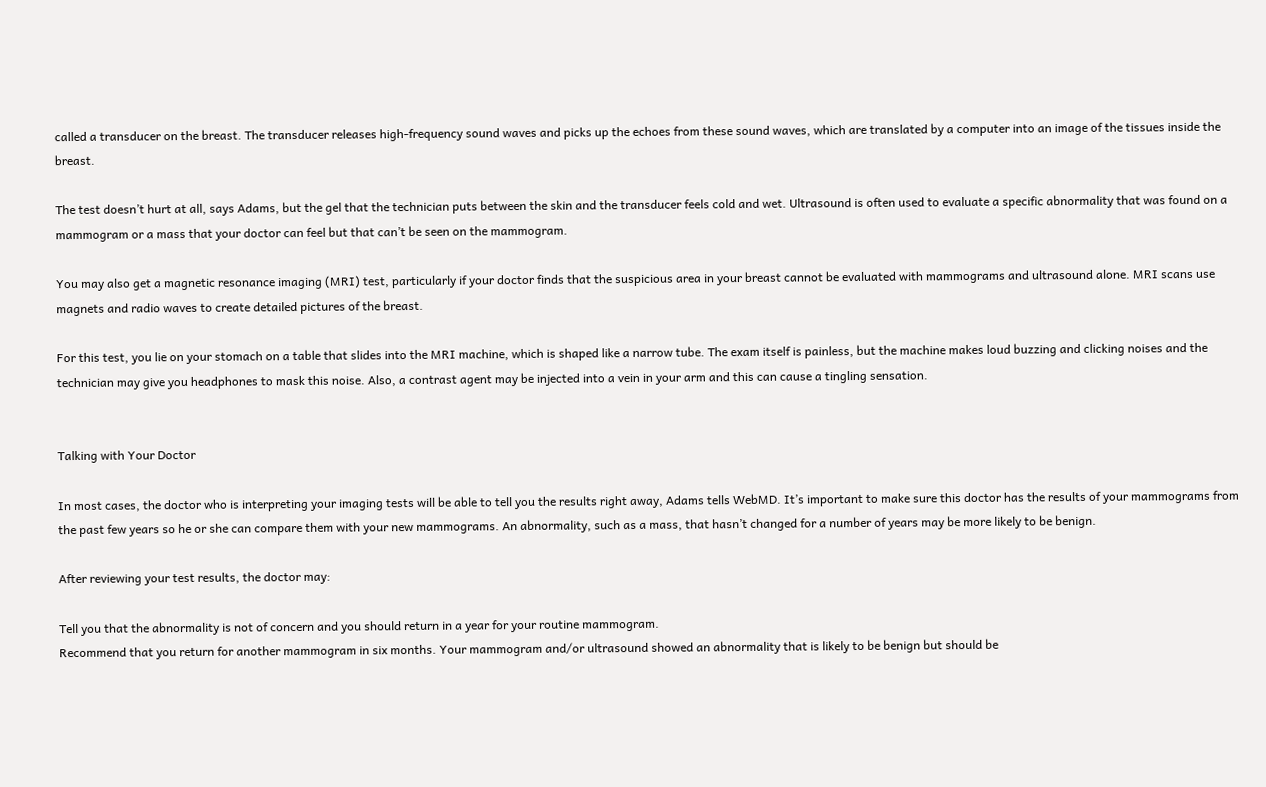called a transducer on the breast. The transducer releases high-frequency sound waves and picks up the echoes from these sound waves, which are translated by a computer into an image of the tissues inside the breast.

The test doesn’t hurt at all, says Adams, but the gel that the technician puts between the skin and the transducer feels cold and wet. Ultrasound is often used to evaluate a specific abnormality that was found on a mammogram or a mass that your doctor can feel but that can’t be seen on the mammogram.

You may also get a magnetic resonance imaging (MRI) test, particularly if your doctor finds that the suspicious area in your breast cannot be evaluated with mammograms and ultrasound alone. MRI scans use magnets and radio waves to create detailed pictures of the breast.

For this test, you lie on your stomach on a table that slides into the MRI machine, which is shaped like a narrow tube. The exam itself is painless, but the machine makes loud buzzing and clicking noises and the technician may give you headphones to mask this noise. Also, a contrast agent may be injected into a vein in your arm and this can cause a tingling sensation.


Talking with Your Doctor

In most cases, the doctor who is interpreting your imaging tests will be able to tell you the results right away, Adams tells WebMD. It’s important to make sure this doctor has the results of your mammograms from the past few years so he or she can compare them with your new mammograms. An abnormality, such as a mass, that hasn’t changed for a number of years may be more likely to be benign.

After reviewing your test results, the doctor may:

Tell you that the abnormality is not of concern and you should return in a year for your routine mammogram.
Recommend that you return for another mammogram in six months. Your mammogram and/or ultrasound showed an abnormality that is likely to be benign but should be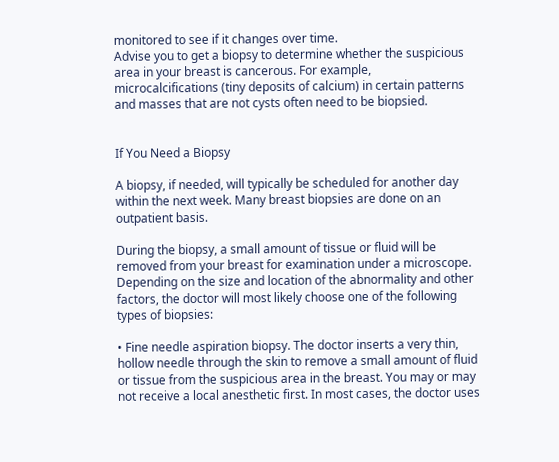monitored to see if it changes over time.
Advise you to get a biopsy to determine whether the suspicious area in your breast is cancerous. For example, microcalcifications (tiny deposits of calcium) in certain patterns and masses that are not cysts often need to be biopsied.


If You Need a Biopsy

A biopsy, if needed, will typically be scheduled for another day within the next week. Many breast biopsies are done on an outpatient basis.

During the biopsy, a small amount of tissue or fluid will be removed from your breast for examination under a microscope. Depending on the size and location of the abnormality and other factors, the doctor will most likely choose one of the following types of biopsies:

• Fine needle aspiration biopsy. The doctor inserts a very thin, hollow needle through the skin to remove a small amount of fluid or tissue from the suspicious area in the breast. You may or may not receive a local anesthetic first. In most cases, the doctor uses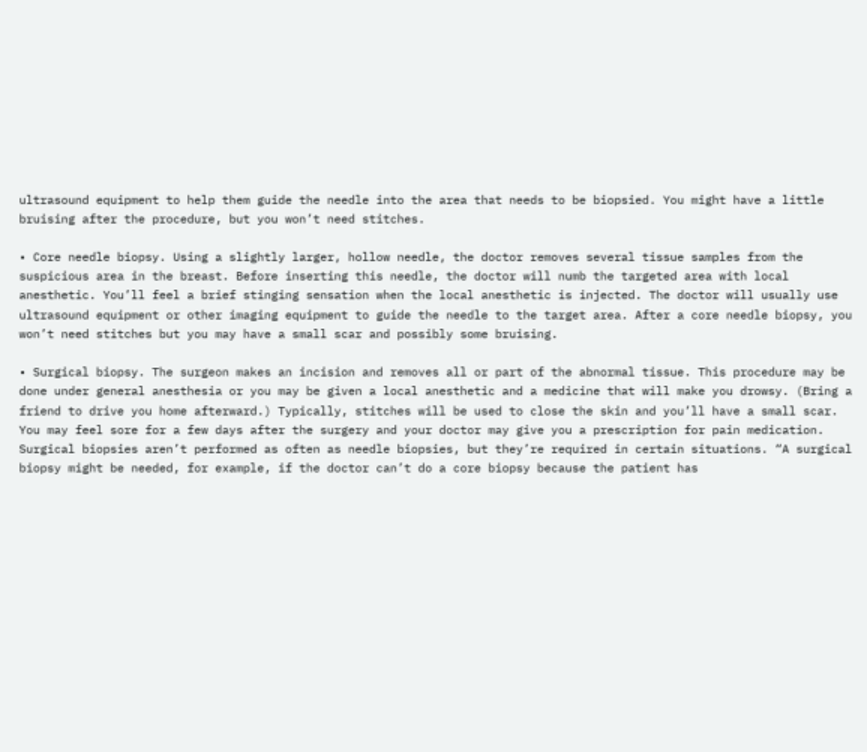ultrasound equipment to help them guide the needle into the area that needs to be biopsied. You might have a little bruising after the procedure, but you won’t need stitches.

• Core needle biopsy. Using a slightly larger, hollow needle, the doctor removes several tissue samples from the suspicious area in the breast. Before inserting this needle, the doctor will numb the targeted area with local anesthetic. You’ll feel a brief stinging sensation when the local anesthetic is injected. The doctor will usually use ultrasound equipment or other imaging equipment to guide the needle to the target area. After a core needle biopsy, you won’t need stitches but you may have a small scar and possibly some bruising.

• Surgical biopsy. The surgeon makes an incision and removes all or part of the abnormal tissue. This procedure may be done under general anesthesia or you may be given a local anesthetic and a medicine that will make you drowsy. (Bring a friend to drive you home afterward.) Typically, stitches will be used to close the skin and you’ll have a small scar. You may feel sore for a few days after the surgery and your doctor may give you a prescription for pain medication. Surgical biopsies aren’t performed as often as needle biopsies, but they’re required in certain situations. “A surgical biopsy might be needed, for example, if the doctor can’t do a core biopsy because the patient has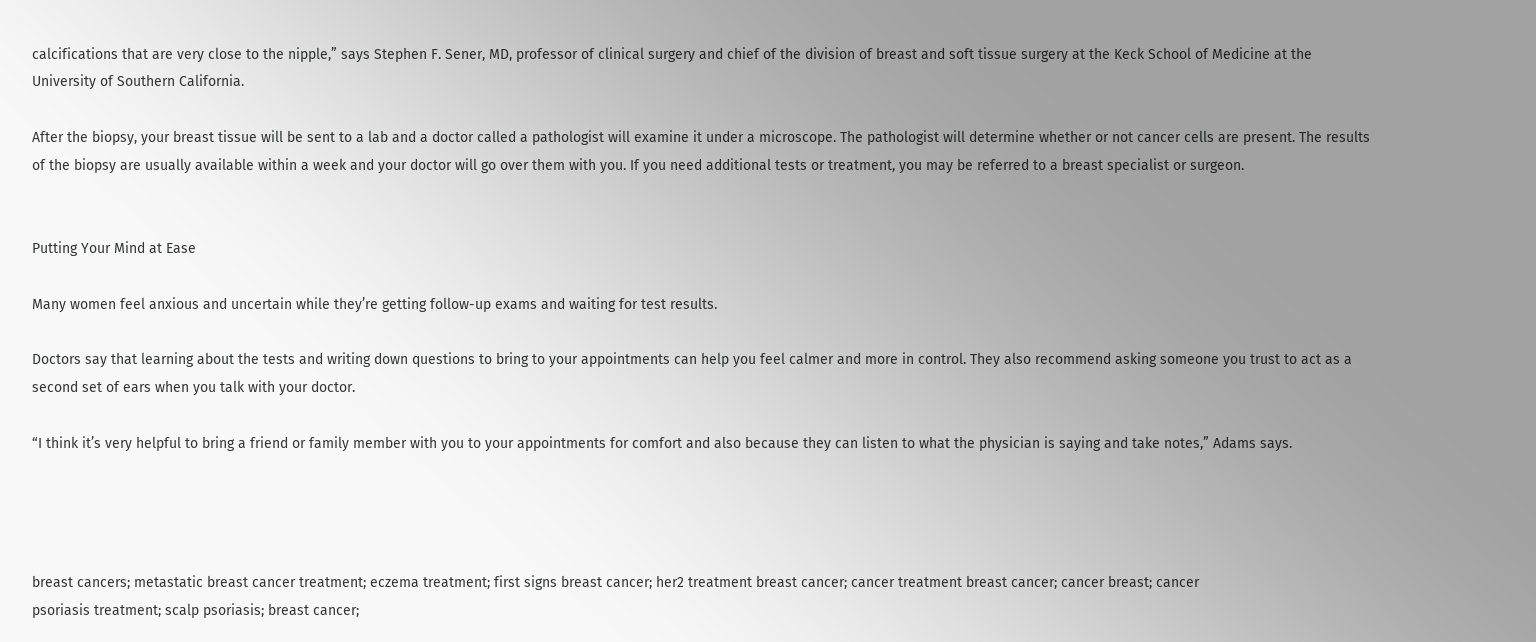calcifications that are very close to the nipple,” says Stephen F. Sener, MD, professor of clinical surgery and chief of the division of breast and soft tissue surgery at the Keck School of Medicine at the University of Southern California.

After the biopsy, your breast tissue will be sent to a lab and a doctor called a pathologist will examine it under a microscope. The pathologist will determine whether or not cancer cells are present. The results of the biopsy are usually available within a week and your doctor will go over them with you. If you need additional tests or treatment, you may be referred to a breast specialist or surgeon.


Putting Your Mind at Ease

Many women feel anxious and uncertain while they’re getting follow-up exams and waiting for test results.

Doctors say that learning about the tests and writing down questions to bring to your appointments can help you feel calmer and more in control. They also recommend asking someone you trust to act as a second set of ears when you talk with your doctor.

“I think it’s very helpful to bring a friend or family member with you to your appointments for comfort and also because they can listen to what the physician is saying and take notes,” Adams says.




breast cancers; metastatic breast cancer treatment; eczema treatment; first signs breast cancer; her2 treatment breast cancer; cancer treatment breast cancer; cancer breast; cancer
psoriasis treatment; scalp psoriasis; breast cancer;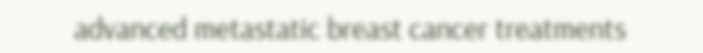advanced metastatic breast cancer treatments